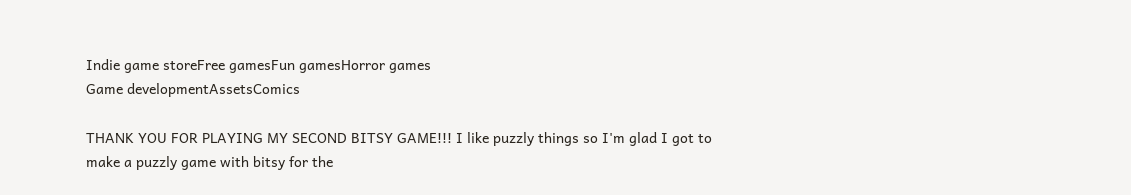Indie game storeFree gamesFun gamesHorror games
Game developmentAssetsComics

THANK YOU FOR PLAYING MY SECOND BITSY GAME!!! I like puzzly things so I'm glad I got to make a puzzly game with bitsy for the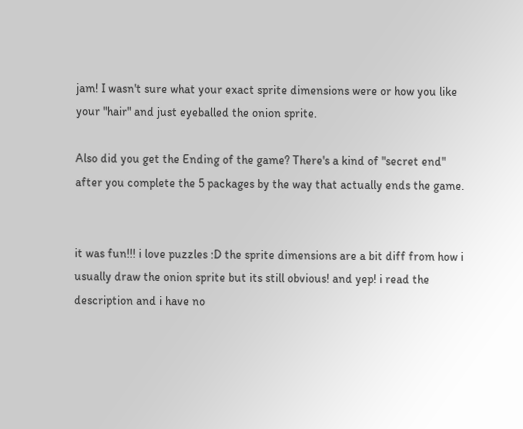jam! I wasn't sure what your exact sprite dimensions were or how you like your "hair" and just eyeballed the onion sprite.

Also did you get the Ending of the game? There's a kind of "secret end" after you complete the 5 packages by the way that actually ends the game.


it was fun!!! i love puzzles :D the sprite dimensions are a bit diff from how i usually draw the onion sprite but its still obvious! and yep! i read the description and i have no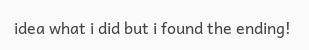idea what i did but i found the ending!